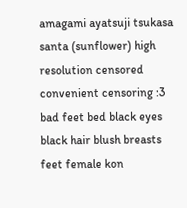amagami ayatsuji tsukasa santa (sunflower) high resolution censored convenient censoring :3 bad feet bed black eyes black hair blush breasts feet female kon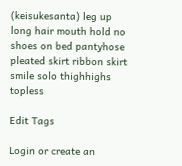(keisukesanta) leg up long hair mouth hold no shoes on bed pantyhose pleated skirt ribbon skirt smile solo thighhighs topless

Edit Tags

Login or create an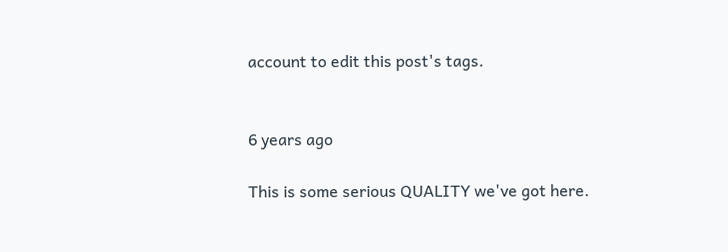account to edit this post's tags.


6 years ago

This is some serious QUALITY we've got here.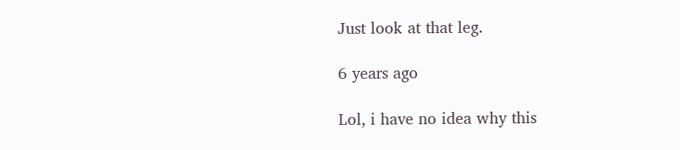Just look at that leg.

6 years ago

Lol, i have no idea why this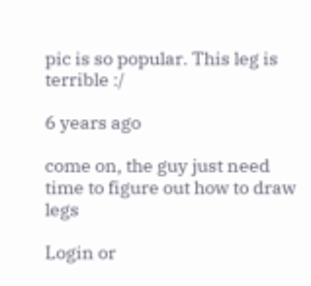pic is so popular. This leg is terrible :/

6 years ago

come on, the guy just need time to figure out how to draw legs

Login or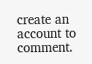create an account to comment.